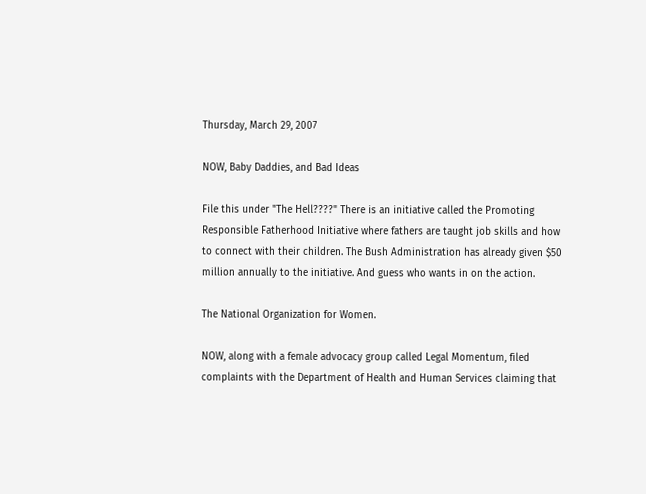Thursday, March 29, 2007

NOW, Baby Daddies, and Bad Ideas

File this under "The Hell????" There is an initiative called the Promoting Responsible Fatherhood Initiative where fathers are taught job skills and how to connect with their children. The Bush Administration has already given $50 million annually to the initiative. And guess who wants in on the action.

The National Organization for Women.

NOW, along with a female advocacy group called Legal Momentum, filed complaints with the Department of Health and Human Services claiming that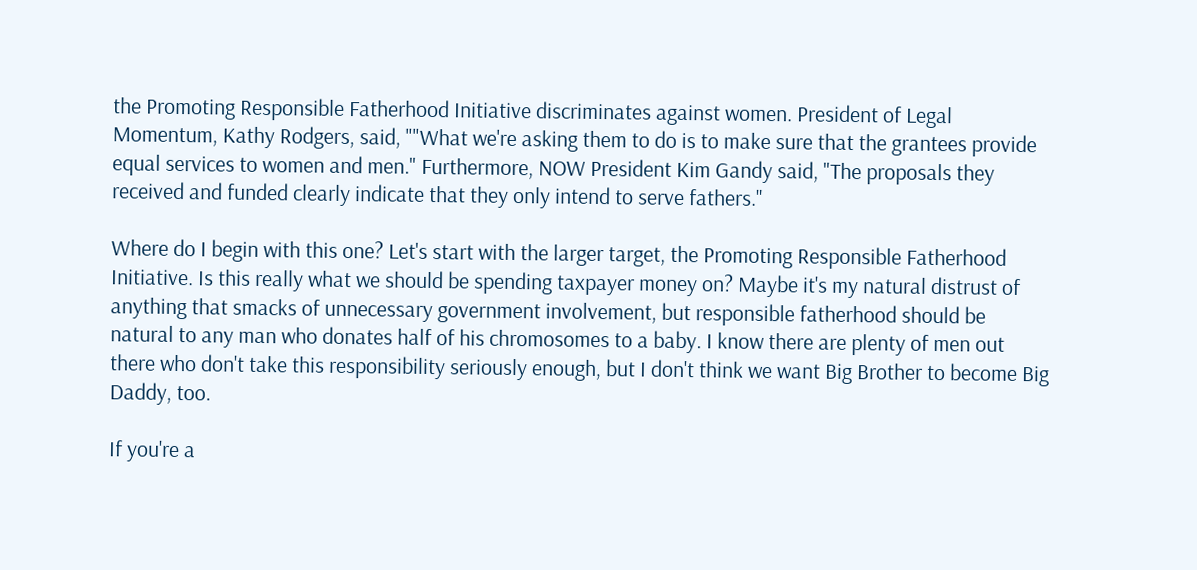the Promoting Responsible Fatherhood Initiative discriminates against women. President of Legal Momentum, Kathy Rodgers, said, ""What we're asking them to do is to make sure that the grantees provide equal services to women and men." Furthermore, NOW President Kim Gandy said, "The proposals they received and funded clearly indicate that they only intend to serve fathers."

Where do I begin with this one? Let's start with the larger target, the Promoting Responsible Fatherhood Initiative. Is this really what we should be spending taxpayer money on? Maybe it's my natural distrust of anything that smacks of unnecessary government involvement, but responsible fatherhood should be natural to any man who donates half of his chromosomes to a baby. I know there are plenty of men out there who don't take this responsibility seriously enough, but I don't think we want Big Brother to become Big Daddy, too.

If you're a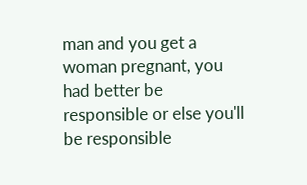man and you get a woman pregnant, you had better be responsible or else you'll be responsible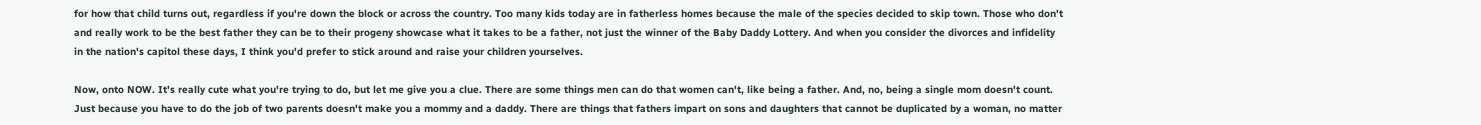for how that child turns out, regardless if you're down the block or across the country. Too many kids today are in fatherless homes because the male of the species decided to skip town. Those who don't and really work to be the best father they can be to their progeny showcase what it takes to be a father, not just the winner of the Baby Daddy Lottery. And when you consider the divorces and infidelity in the nation's capitol these days, I think you'd prefer to stick around and raise your children yourselves.

Now, onto NOW. It's really cute what you're trying to do, but let me give you a clue. There are some things men can do that women can't, like being a father. And, no, being a single mom doesn't count. Just because you have to do the job of two parents doesn't make you a mommy and a daddy. There are things that fathers impart on sons and daughters that cannot be duplicated by a woman, no matter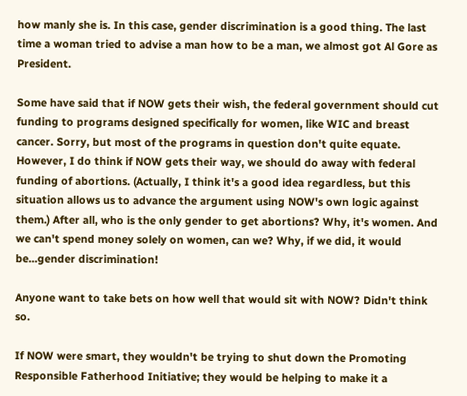how manly she is. In this case, gender discrimination is a good thing. The last time a woman tried to advise a man how to be a man, we almost got Al Gore as President.

Some have said that if NOW gets their wish, the federal government should cut funding to programs designed specifically for women, like WIC and breast cancer. Sorry, but most of the programs in question don't quite equate. However, I do think if NOW gets their way, we should do away with federal funding of abortions. (Actually, I think it's a good idea regardless, but this situation allows us to advance the argument using NOW's own logic against them.) After all, who is the only gender to get abortions? Why, it's women. And we can't spend money solely on women, can we? Why, if we did, it would be...gender discrimination!

Anyone want to take bets on how well that would sit with NOW? Didn't think so.

If NOW were smart, they wouldn't be trying to shut down the Promoting Responsible Fatherhood Initiative; they would be helping to make it a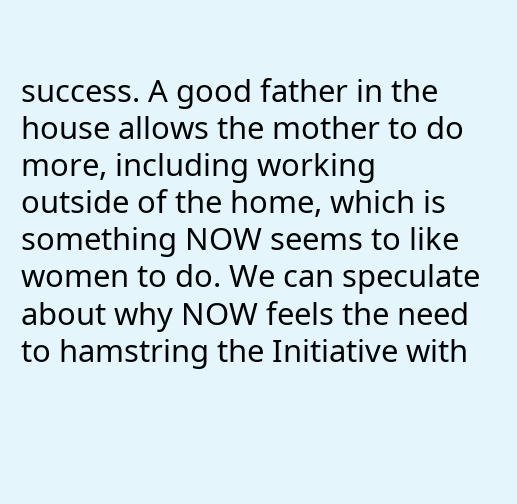success. A good father in the house allows the mother to do more, including working outside of the home, which is something NOW seems to like women to do. We can speculate about why NOW feels the need to hamstring the Initiative with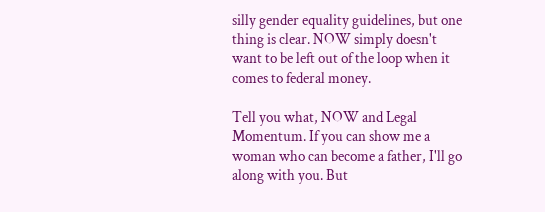silly gender equality guidelines, but one thing is clear. NOW simply doesn't want to be left out of the loop when it comes to federal money.

Tell you what, NOW and Legal Momentum. If you can show me a woman who can become a father, I'll go along with you. But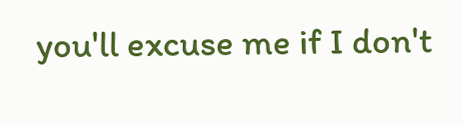you'll excuse me if I don't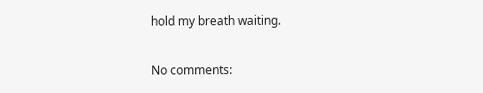hold my breath waiting.

No comments: